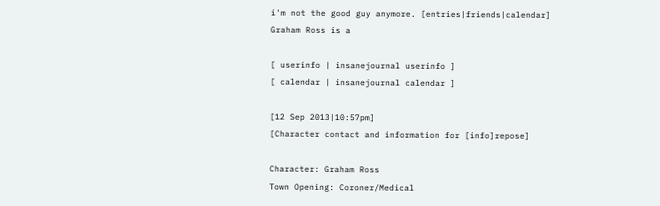i'm not the good guy anymore. [entries|friends|calendar]
Graham Ross is a

[ userinfo | insanejournal userinfo ]
[ calendar | insanejournal calendar ]

[12 Sep 2013|10:57pm]
[Character contact and information for [info]repose]

Character: Graham Ross
Town Opening: Coroner/Medical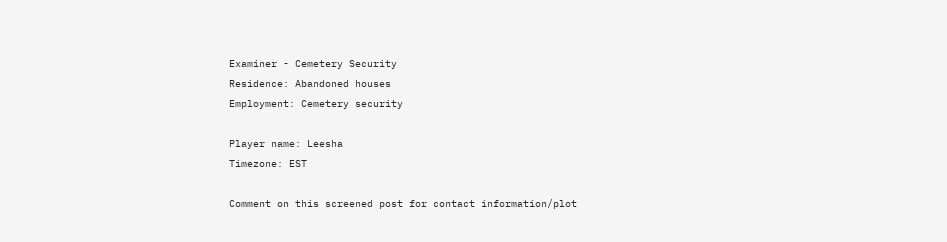Examiner - Cemetery Security
Residence: Abandoned houses
Employment: Cemetery security

Player name: Leesha
Timezone: EST

Comment on this screened post for contact information/plot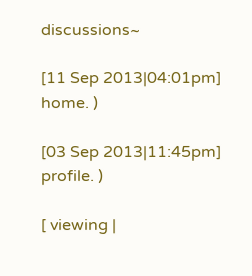discussions~

[11 Sep 2013|04:01pm]
home. )

[03 Sep 2013|11:45pm]
profile. )

[ viewing |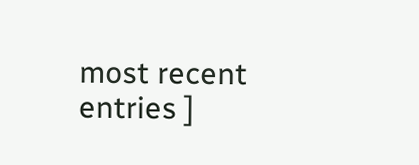most recent entries ]